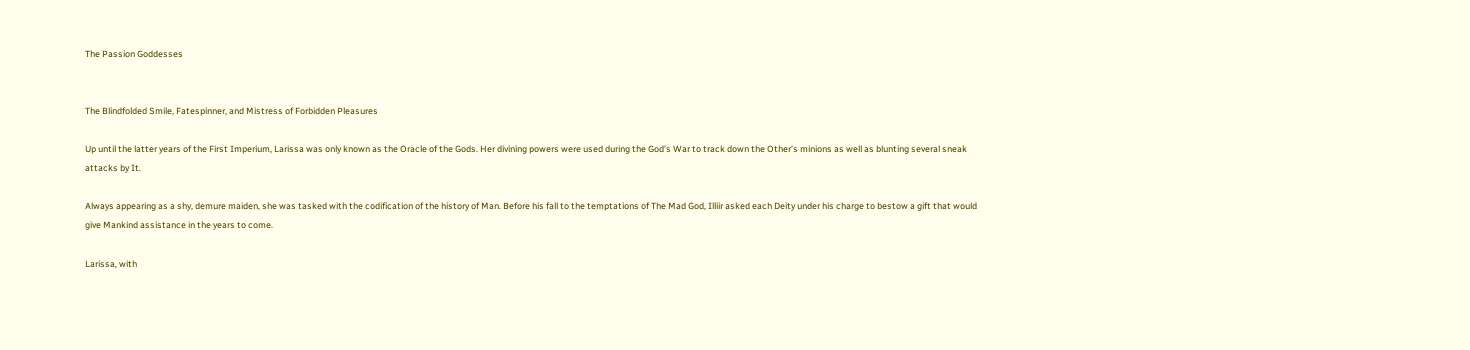The Passion Goddesses


The Blindfolded Smile, Fatespinner, and Mistress of Forbidden Pleasures

Up until the latter years of the First Imperium, Larissa was only known as the Oracle of the Gods. Her divining powers were used during the God’s War to track down the Other’s minions as well as blunting several sneak attacks by It.

Always appearing as a shy, demure maiden, she was tasked with the codification of the history of Man. Before his fall to the temptations of The Mad God, Illiir asked each Deity under his charge to bestow a gift that would give Mankind assistance in the years to come.

Larissa, with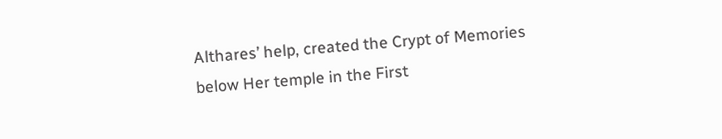Althares’ help, created the Crypt of Memories below Her temple in the First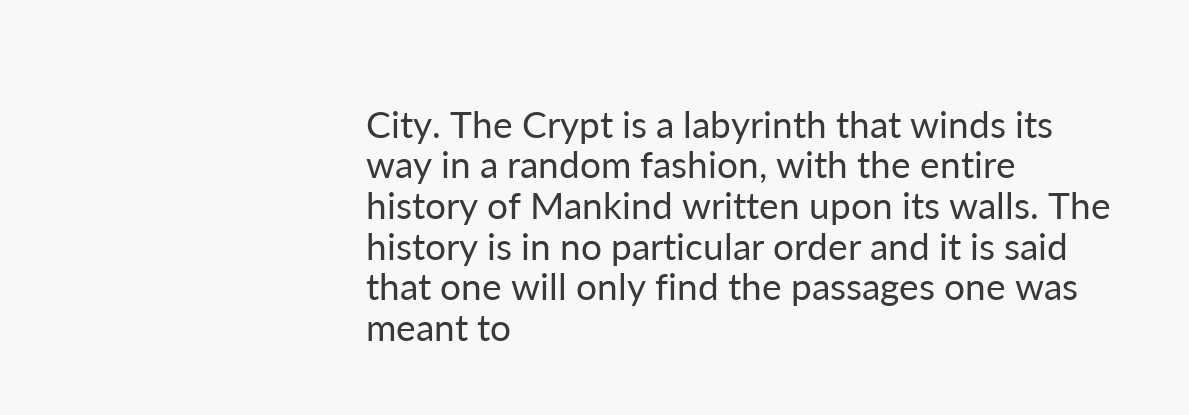City. The Crypt is a labyrinth that winds its way in a random fashion, with the entire history of Mankind written upon its walls. The history is in no particular order and it is said that one will only find the passages one was meant to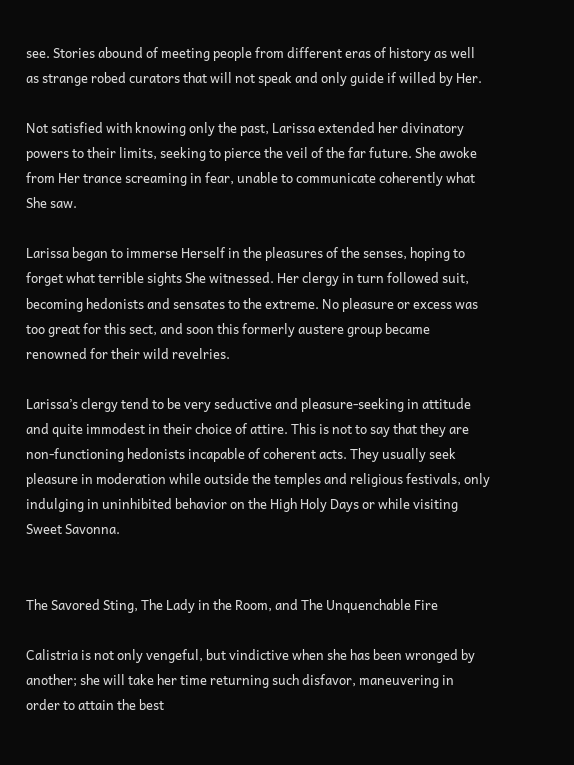see. Stories abound of meeting people from different eras of history as well as strange robed curators that will not speak and only guide if willed by Her.

Not satisfied with knowing only the past, Larissa extended her divinatory powers to their limits, seeking to pierce the veil of the far future. She awoke from Her trance screaming in fear, unable to communicate coherently what She saw.

Larissa began to immerse Herself in the pleasures of the senses, hoping to forget what terrible sights She witnessed. Her clergy in turn followed suit, becoming hedonists and sensates to the extreme. No pleasure or excess was too great for this sect, and soon this formerly austere group became renowned for their wild revelries.

Larissa’s clergy tend to be very seductive and pleasure-seeking in attitude and quite immodest in their choice of attire. This is not to say that they are non-functioning hedonists incapable of coherent acts. They usually seek pleasure in moderation while outside the temples and religious festivals, only indulging in uninhibited behavior on the High Holy Days or while visiting Sweet Savonna.


The Savored Sting, The Lady in the Room, and The Unquenchable Fire

Calistria is not only vengeful, but vindictive when she has been wronged by another; she will take her time returning such disfavor, maneuvering in order to attain the best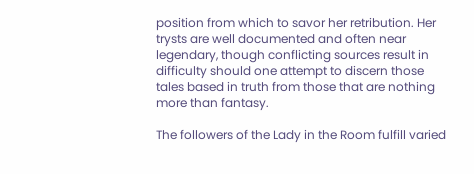position from which to savor her retribution. Her trysts are well documented and often near legendary, though conflicting sources result in difficulty should one attempt to discern those tales based in truth from those that are nothing more than fantasy.

The followers of the Lady in the Room fulfill varied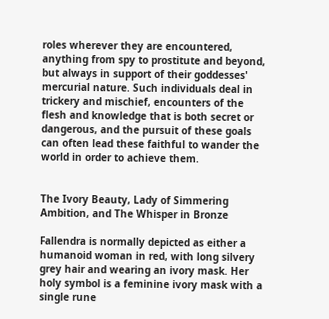roles wherever they are encountered, anything from spy to prostitute and beyond, but always in support of their goddesses' mercurial nature. Such individuals deal in trickery and mischief, encounters of the flesh and knowledge that is both secret or dangerous, and the pursuit of these goals can often lead these faithful to wander the world in order to achieve them.


The Ivory Beauty, Lady of Simmering Ambition, and The Whisper in Bronze

Fallendra is normally depicted as either a humanoid woman in red, with long silvery grey hair and wearing an ivory mask. Her holy symbol is a feminine ivory mask with a single rune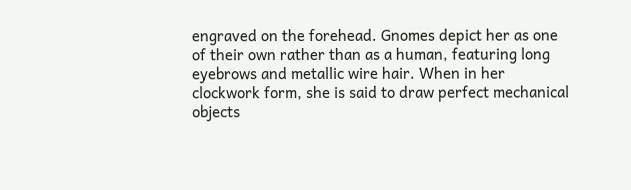engraved on the forehead. Gnomes depict her as one of their own rather than as a human, featuring long eyebrows and metallic wire hair. When in her clockwork form, she is said to draw perfect mechanical objects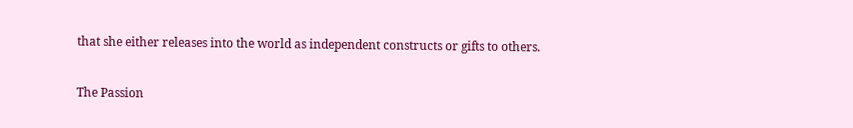that she either releases into the world as independent constructs or gifts to others.

The Passion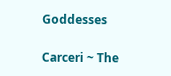Goddesses

Carceri ~ The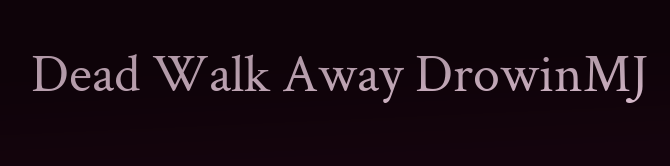Dead Walk Away DrowinMJ